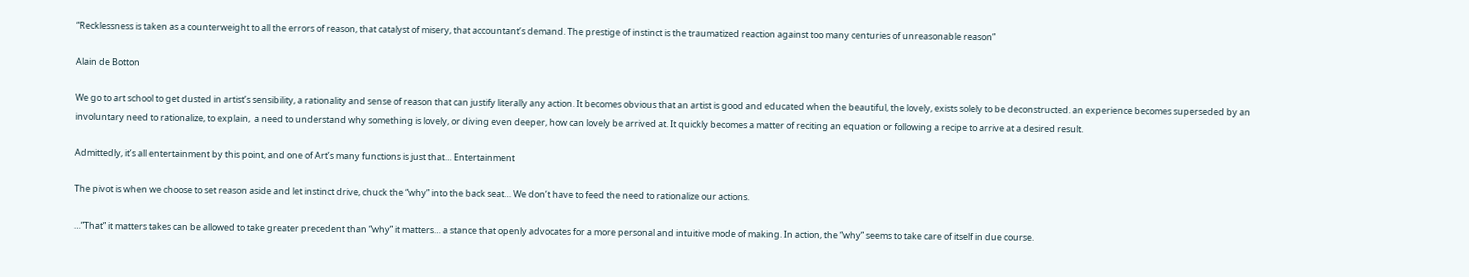“Recklessness is taken as a counterweight to all the errors of reason, that catalyst of misery, that accountant’s demand. The prestige of instinct is the traumatized reaction against too many centuries of unreasonable reason”

Alain de Botton

We go to art school to get dusted in artist’s sensibility, a rationality and sense of reason that can justify literally any action. It becomes obvious that an artist is good and educated when the beautiful, the lovely, exists solely to be deconstructed. an experience becomes superseded by an involuntary need to rationalize, to explain,  a need to understand why something is lovely, or diving even deeper, how can lovely be arrived at. It quickly becomes a matter of reciting an equation or following a recipe to arrive at a desired result.

Admittedly, it’s all entertainment by this point, and one of Art’s many functions is just that… Entertainment

The pivot is when we choose to set reason aside and let instinct drive, chuck the “why” into the back seat… We don’t have to feed the need to rationalize our actions.

…”That” it matters takes can be allowed to take greater precedent than “why” it matters… a stance that openly advocates for a more personal and intuitive mode of making. In action, the “why” seems to take care of itself in due course.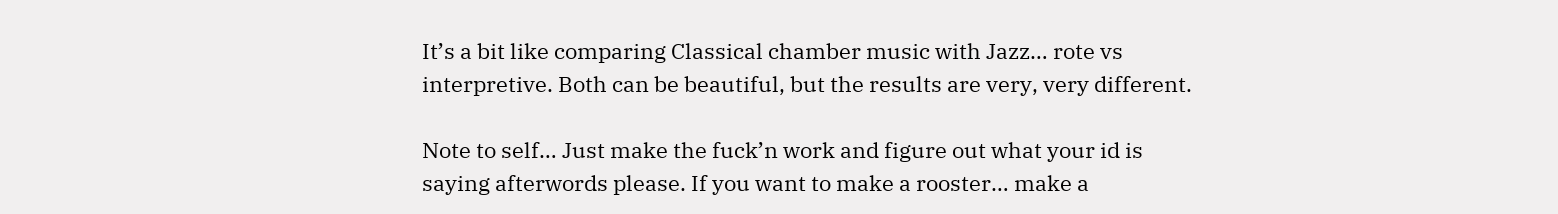It’s a bit like comparing Classical chamber music with Jazz… rote vs interpretive. Both can be beautiful, but the results are very, very different.

Note to self… Just make the fuck’n work and figure out what your id is saying afterwords please. If you want to make a rooster… make a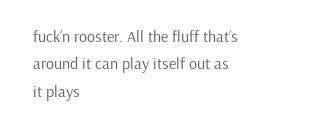fuck’n rooster. All the fluff that’s around it can play itself out as it plays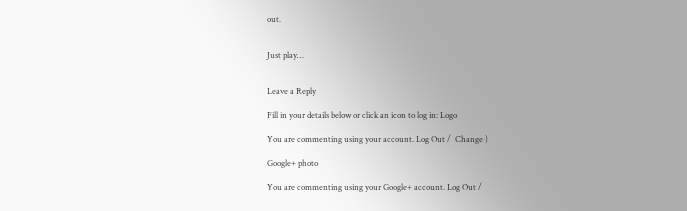out.


Just play…


Leave a Reply

Fill in your details below or click an icon to log in: Logo

You are commenting using your account. Log Out /  Change )

Google+ photo

You are commenting using your Google+ account. Log Out /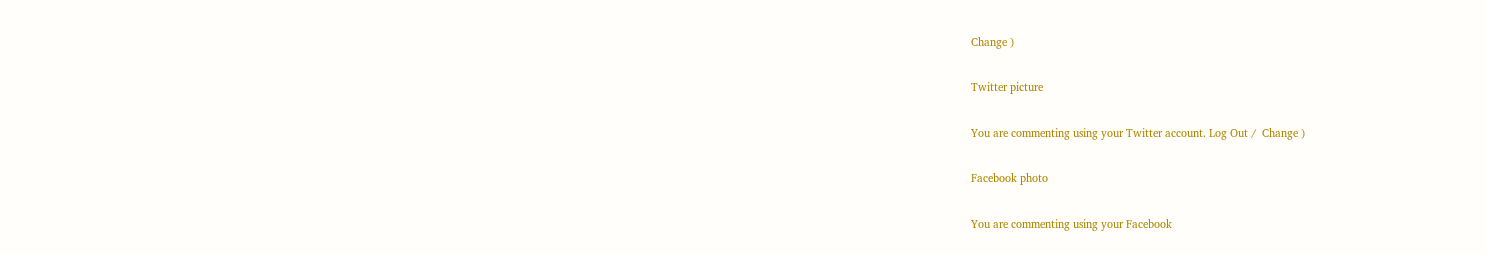Change )

Twitter picture

You are commenting using your Twitter account. Log Out /  Change )

Facebook photo

You are commenting using your Facebook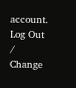account. Log Out /  Change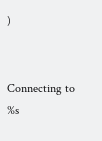)


Connecting to %s